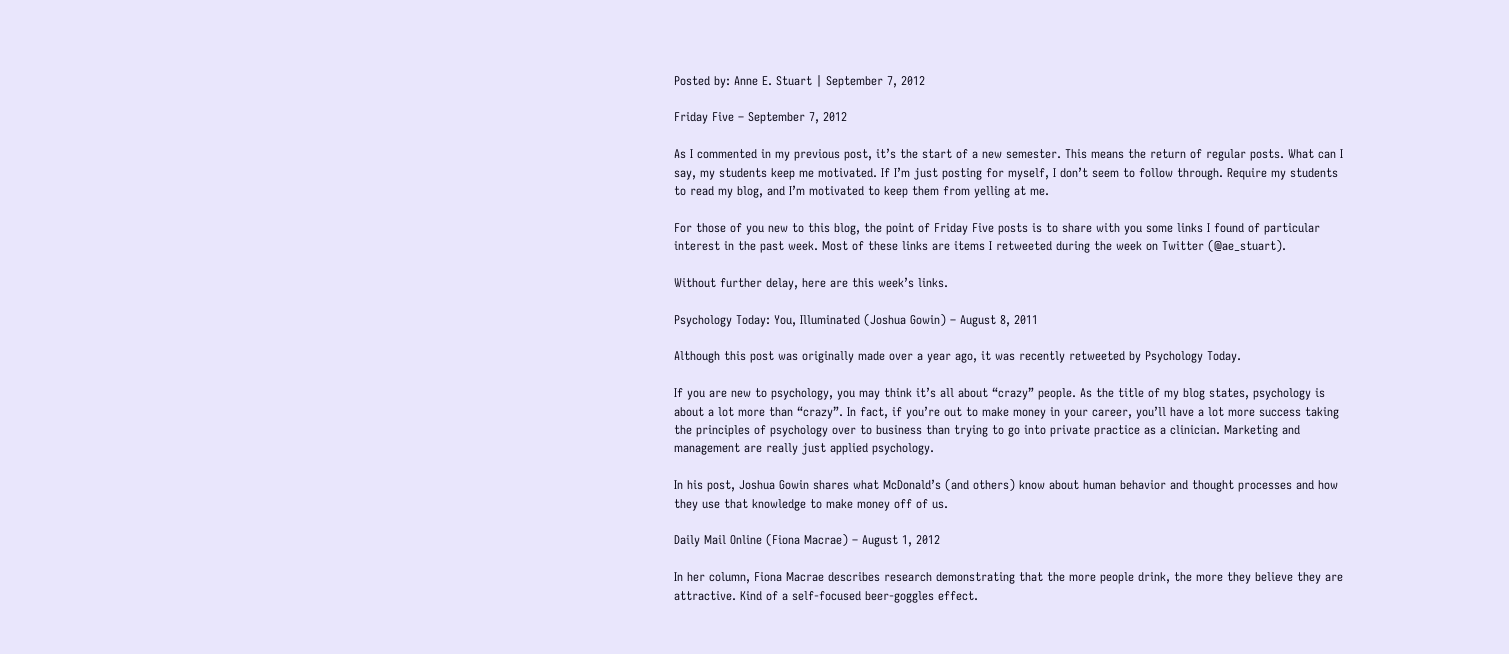Posted by: Anne E. Stuart | September 7, 2012

Friday Five – September 7, 2012

As I commented in my previous post, it’s the start of a new semester. This means the return of regular posts. What can I say, my students keep me motivated. If I’m just posting for myself, I don’t seem to follow through. Require my students to read my blog, and I’m motivated to keep them from yelling at me.

For those of you new to this blog, the point of Friday Five posts is to share with you some links I found of particular interest in the past week. Most of these links are items I retweeted during the week on Twitter (@ae_stuart).

Without further delay, here are this week’s links.

Psychology Today: You, Illuminated (Joshua Gowin) – August 8, 2011

Although this post was originally made over a year ago, it was recently retweeted by Psychology Today.

If you are new to psychology, you may think it’s all about “crazy” people. As the title of my blog states, psychology is about a lot more than “crazy”. In fact, if you’re out to make money in your career, you’ll have a lot more success taking the principles of psychology over to business than trying to go into private practice as a clinician. Marketing and management are really just applied psychology.

In his post, Joshua Gowin shares what McDonald’s (and others) know about human behavior and thought processes and how they use that knowledge to make money off of us.

Daily Mail Online (Fiona Macrae) – August 1, 2012

In her column, Fiona Macrae describes research demonstrating that the more people drink, the more they believe they are attractive. Kind of a self-focused beer-goggles effect.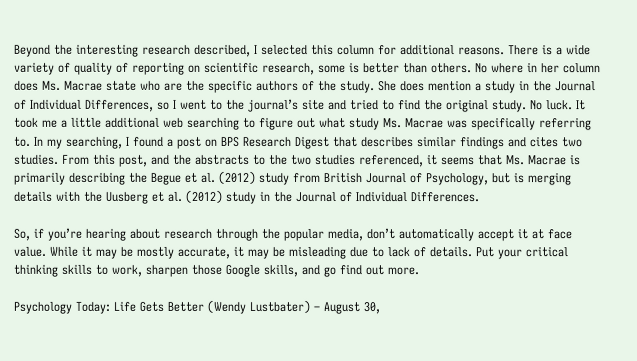Beyond the interesting research described, I selected this column for additional reasons. There is a wide variety of quality of reporting on scientific research, some is better than others. No where in her column does Ms. Macrae state who are the specific authors of the study. She does mention a study in the Journal of Individual Differences, so I went to the journal’s site and tried to find the original study. No luck. It took me a little additional web searching to figure out what study Ms. Macrae was specifically referring to. In my searching, I found a post on BPS Research Digest that describes similar findings and cites two studies. From this post, and the abstracts to the two studies referenced, it seems that Ms. Macrae is primarily describing the Begue et al. (2012) study from British Journal of Psychology, but is merging details with the Uusberg et al. (2012) study in the Journal of Individual Differences.

So, if you’re hearing about research through the popular media, don’t automatically accept it at face value. While it may be mostly accurate, it may be misleading due to lack of details. Put your critical thinking skills to work, sharpen those Google skills, and go find out more.

Psychology Today: Life Gets Better (Wendy Lustbater) – August 30,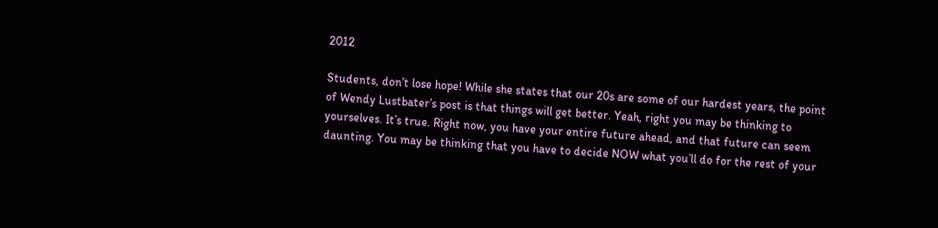2012

Students, don’t lose hope! While she states that our 20s are some of our hardest years, the point of Wendy Lustbater’s post is that things will get better. Yeah, right you may be thinking to yourselves. It’s true. Right now, you have your entire future ahead, and that future can seem daunting. You may be thinking that you have to decide NOW what you’ll do for the rest of your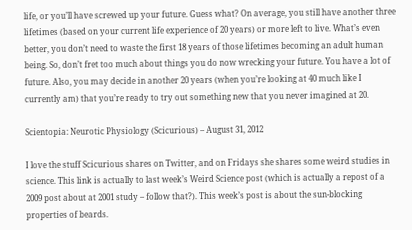life, or you’ll have screwed up your future. Guess what? On average, you still have another three lifetimes (based on your current life experience of 20 years) or more left to live. What’s even better, you don’t need to waste the first 18 years of those lifetimes becoming an adult human being. So, don’t fret too much about things you do now wrecking your future. You have a lot of future. Also, you may decide in another 20 years (when you’re looking at 40 much like I currently am) that you’re ready to try out something new that you never imagined at 20.

Scientopia: Neurotic Physiology (Scicurious) – August 31, 2012

I love the stuff Scicurious shares on Twitter, and on Fridays she shares some weird studies in science. This link is actually to last week’s Weird Science post (which is actually a repost of a 2009 post about at 2001 study – follow that?). This week’s post is about the sun-blocking properties of beards.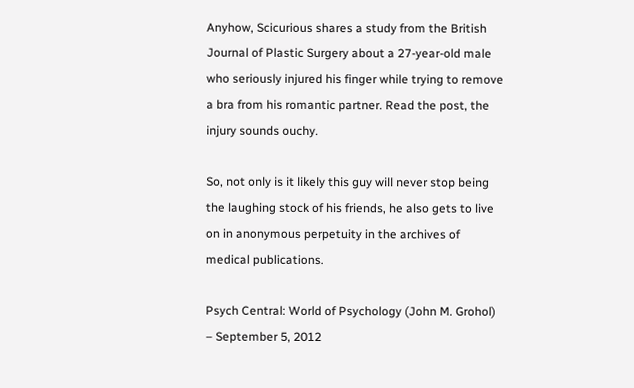Anyhow, Scicurious shares a study from the British Journal of Plastic Surgery about a 27-year-old male who seriously injured his finger while trying to remove a bra from his romantic partner. Read the post, the injury sounds ouchy.

So, not only is it likely this guy will never stop being the laughing stock of his friends, he also gets to live on in anonymous perpetuity in the archives of medical publications.

Psych Central: World of Psychology (John M. Grohol) – September 5, 2012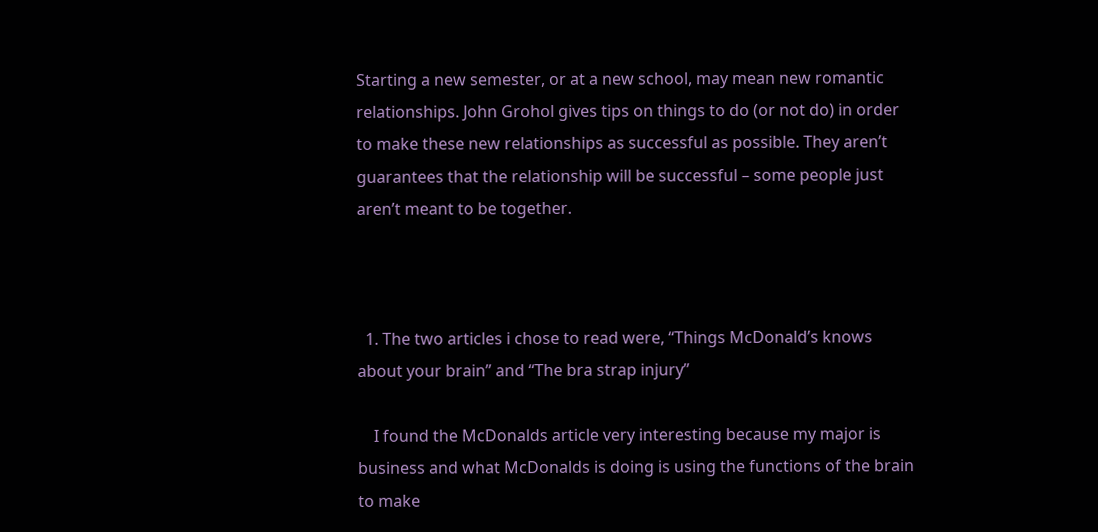Starting a new semester, or at a new school, may mean new romantic relationships. John Grohol gives tips on things to do (or not do) in order to make these new relationships as successful as possible. They aren’t guarantees that the relationship will be successful – some people just aren’t meant to be together.



  1. The two articles i chose to read were, “Things McDonald’s knows about your brain” and “The bra strap injury”

    I found the McDonalds article very interesting because my major is business and what McDonalds is doing is using the functions of the brain to make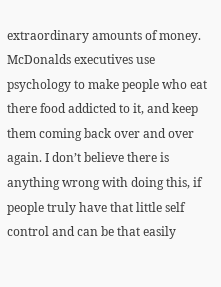extraordinary amounts of money. McDonalds executives use psychology to make people who eat there food addicted to it, and keep them coming back over and over again. I don’t believe there is anything wrong with doing this, if people truly have that little self control and can be that easily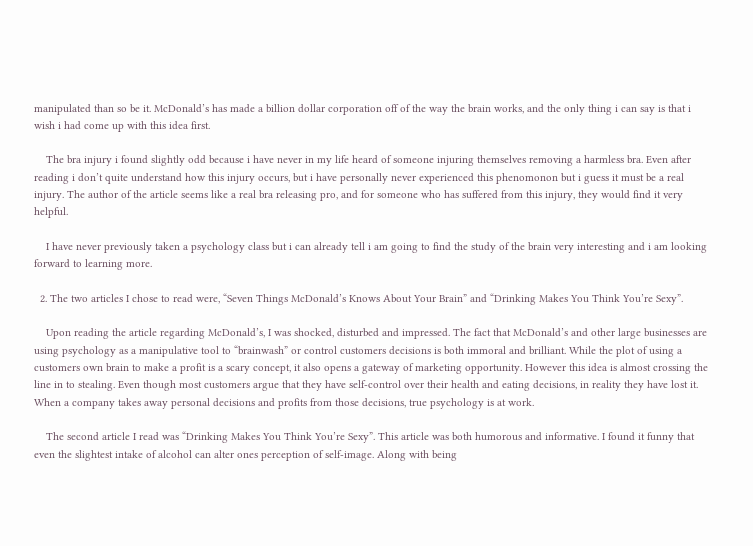manipulated than so be it. McDonald’s has made a billion dollar corporation off of the way the brain works, and the only thing i can say is that i wish i had come up with this idea first.

    The bra injury i found slightly odd because i have never in my life heard of someone injuring themselves removing a harmless bra. Even after reading i don’t quite understand how this injury occurs, but i have personally never experienced this phenomonon but i guess it must be a real injury. The author of the article seems like a real bra releasing pro, and for someone who has suffered from this injury, they would find it very helpful.

    I have never previously taken a psychology class but i can already tell i am going to find the study of the brain very interesting and i am looking forward to learning more.

  2. The two articles I chose to read were, “Seven Things McDonald’s Knows About Your Brain” and “Drinking Makes You Think You’re Sexy”.

    Upon reading the article regarding McDonald’s, I was shocked, disturbed and impressed. The fact that McDonald’s and other large businesses are using psychology as a manipulative tool to “brainwash” or control customers decisions is both immoral and brilliant. While the plot of using a customers own brain to make a profit is a scary concept, it also opens a gateway of marketing opportunity. However this idea is almost crossing the line in to stealing. Even though most customers argue that they have self-control over their health and eating decisions, in reality they have lost it. When a company takes away personal decisions and profits from those decisions, true psychology is at work.

    The second article I read was “Drinking Makes You Think You’re Sexy”. This article was both humorous and informative. I found it funny that even the slightest intake of alcohol can alter ones perception of self-image. Along with being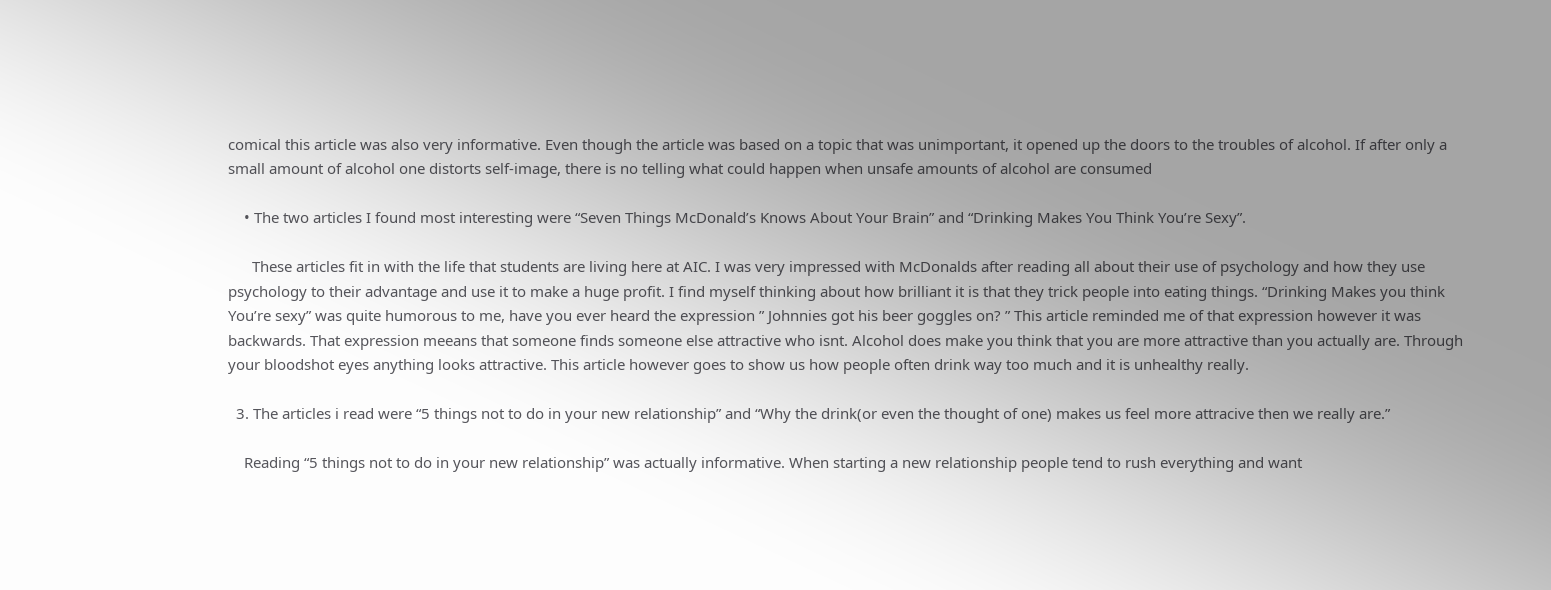comical this article was also very informative. Even though the article was based on a topic that was unimportant, it opened up the doors to the troubles of alcohol. If after only a small amount of alcohol one distorts self-image, there is no telling what could happen when unsafe amounts of alcohol are consumed

    • The two articles I found most interesting were “Seven Things McDonald’s Knows About Your Brain” and “Drinking Makes You Think You’re Sexy”.

      These articles fit in with the life that students are living here at AIC. I was very impressed with McDonalds after reading all about their use of psychology and how they use psychology to their advantage and use it to make a huge profit. I find myself thinking about how brilliant it is that they trick people into eating things. “Drinking Makes you think You’re sexy” was quite humorous to me, have you ever heard the expression ” Johnnies got his beer goggles on? ” This article reminded me of that expression however it was backwards. That expression meeans that someone finds someone else attractive who isnt. Alcohol does make you think that you are more attractive than you actually are. Through your bloodshot eyes anything looks attractive. This article however goes to show us how people often drink way too much and it is unhealthy really.

  3. The articles i read were “5 things not to do in your new relationship” and “Why the drink(or even the thought of one) makes us feel more attracive then we really are.”

    Reading “5 things not to do in your new relationship” was actually informative. When starting a new relationship people tend to rush everything and want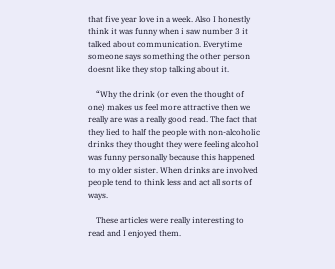that five year love in a week. Also I honestly think it was funny when i saw number 3 it talked about communication. Everytime someone says something the other person doesnt like they stop talking about it.

    “Why the drink (or even the thought of one) makes us feel more attractive then we really are was a really good read. The fact that they lied to half the people with non-alcoholic drinks they thought they were feeling alcohol was funny personally because this happened to my older sister. When drinks are involved people tend to think less and act all sorts of ways.

    These articles were really interesting to read and I enjoyed them.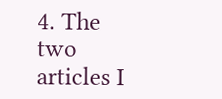4. The two articles I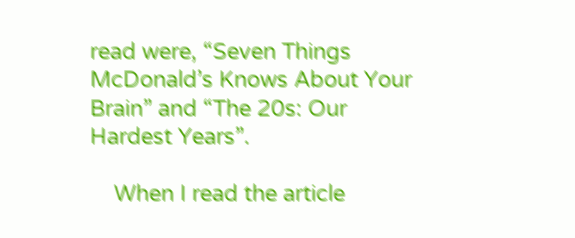read were, “Seven Things McDonald’s Knows About Your Brain” and “The 20s: Our Hardest Years”.

    When I read the article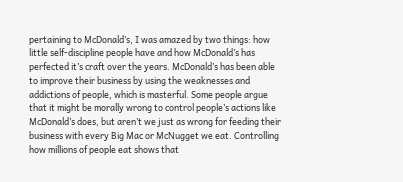pertaining to McDonald’s, I was amazed by two things: how little self-discipline people have and how McDonald’s has perfected it’s craft over the years. McDonald’s has been able to improve their business by using the weaknesses and addictions of people, which is masterful. Some people argue that it might be morally wrong to control people’s actions like McDonald’s does, but aren’t we just as wrong for feeding their business with every Big Mac or McNugget we eat. Controlling how millions of people eat shows that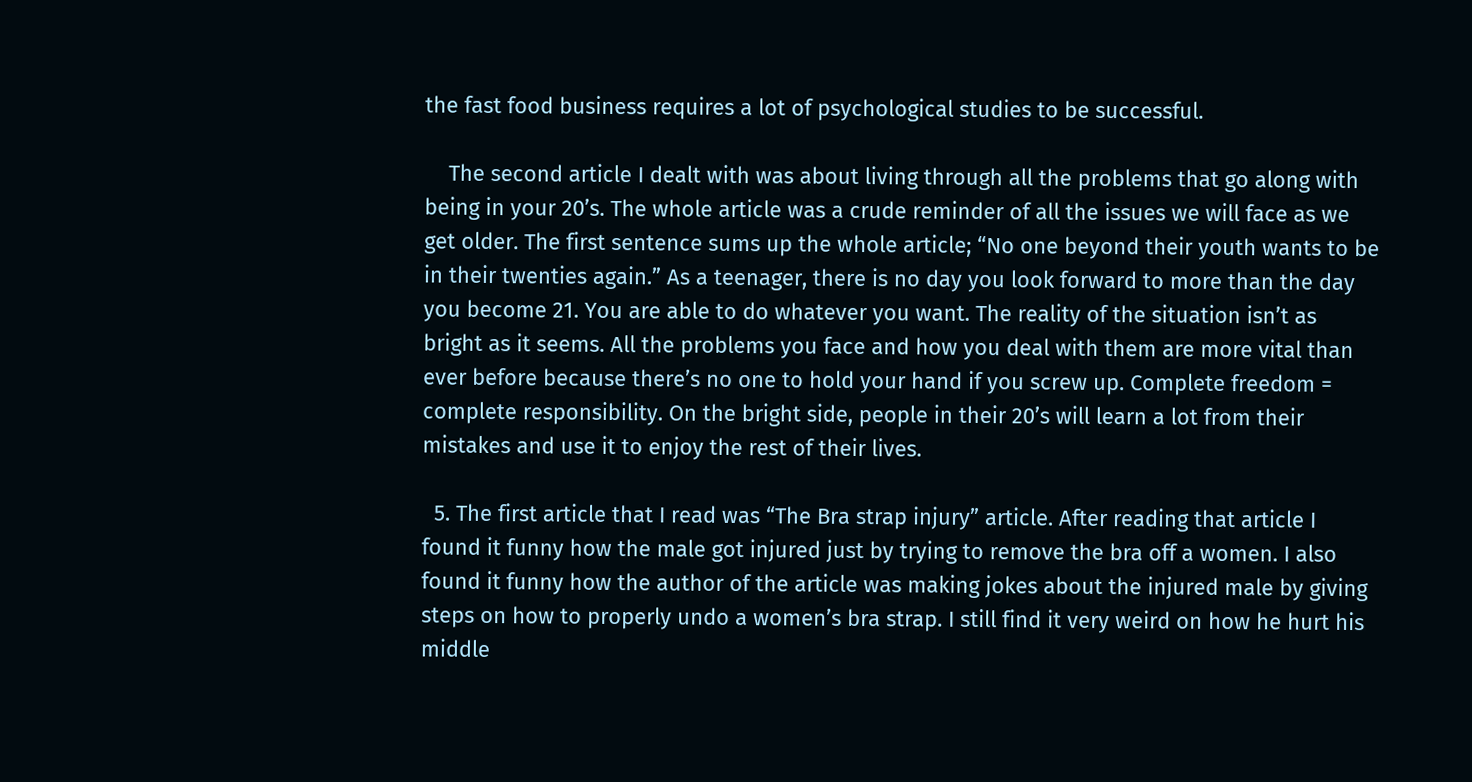the fast food business requires a lot of psychological studies to be successful.

    The second article I dealt with was about living through all the problems that go along with being in your 20’s. The whole article was a crude reminder of all the issues we will face as we get older. The first sentence sums up the whole article; “No one beyond their youth wants to be in their twenties again.” As a teenager, there is no day you look forward to more than the day you become 21. You are able to do whatever you want. The reality of the situation isn’t as bright as it seems. All the problems you face and how you deal with them are more vital than ever before because there’s no one to hold your hand if you screw up. Complete freedom = complete responsibility. On the bright side, people in their 20’s will learn a lot from their mistakes and use it to enjoy the rest of their lives.

  5. The first article that I read was “The Bra strap injury” article. After reading that article I found it funny how the male got injured just by trying to remove the bra off a women. I also found it funny how the author of the article was making jokes about the injured male by giving steps on how to properly undo a women’s bra strap. I still find it very weird on how he hurt his middle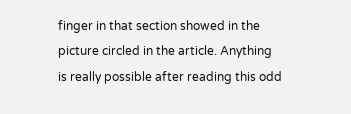finger in that section showed in the picture circled in the article. Anything is really possible after reading this odd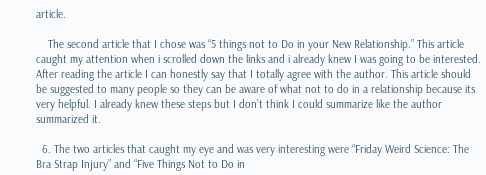article.

    The second article that I chose was “5 things not to Do in your New Relationship.” This article caught my attention when i scrolled down the links and i already knew I was going to be interested. After reading the article I can honestly say that I totally agree with the author. This article should be suggested to many people so they can be aware of what not to do in a relationship because its very helpful. I already knew these steps but I don’t think I could summarize like the author summarized it.

  6. The two articles that caught my eye and was very interesting were “Friday Weird Science: The Bra Strap Injury” and “Five Things Not to Do in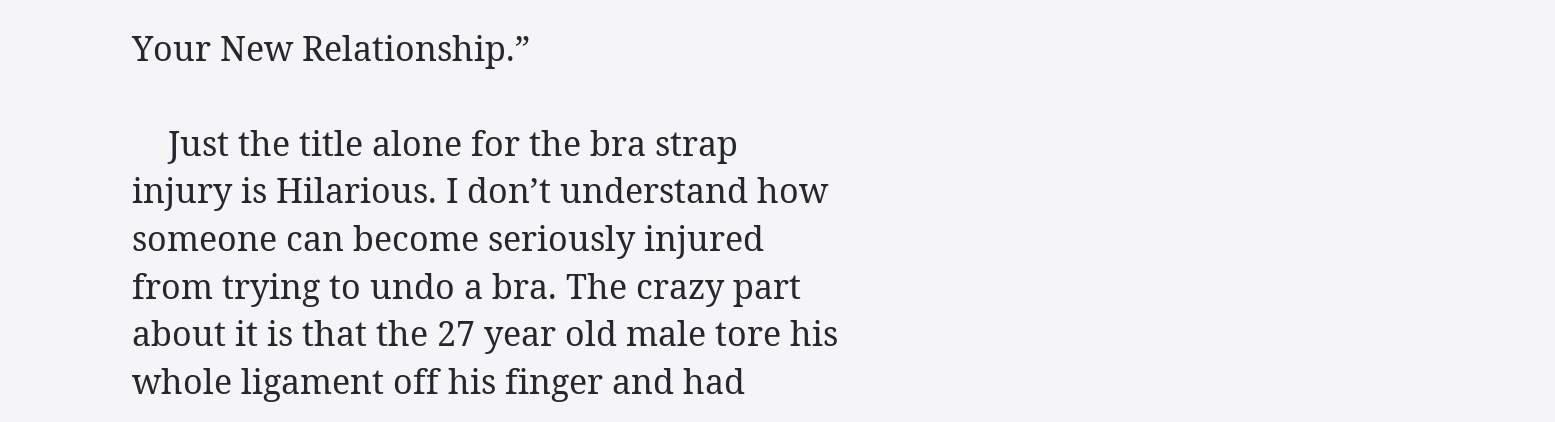Your New Relationship.”

    Just the title alone for the bra strap injury is Hilarious. I don’t understand how someone can become seriously injured from trying to undo a bra. The crazy part about it is that the 27 year old male tore his whole ligament off his finger and had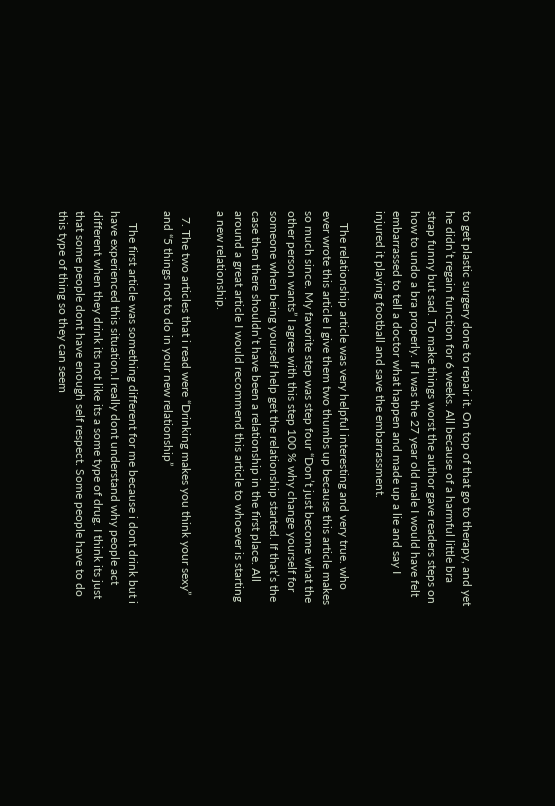to get plastic surgery done to repair it. On top of that go to therapy, and yet he didn’t regain function for 6 weeks. All because of a harmful little bra strap funny but sad. To make things worst the author gave readers steps on how to undo a bra properly. If I was the 27 year old male I would have felt embarrassed to tell a doctor what happen and made up a lie and say I injured it playing football and save the embarrassment.

    The relationship article was very helpful interesting and very true. who ever wrote this article I give them two thumbs up because this article makes so much since. My favorite step was step four “Don’t just become what the other person wants” I agree with this step 100 % why change yourself for someone when being yourself help get the relationship started. If that’s the case then there shouldn’t have been a relationship in the first place. All around a great article I would recommend this article to whoever is starting a new relationship.

  7. The two articles that i read were “Drinking makes you think your sexy” and “5 things not to do in your new relationship”

    The first article was something different for me because i dont drink but i have experienced this situation.I really dont understand why people act different when they drink its not like its a some type of drug. I think its just that some people dont have enough self respect. Some people have to do this type of thing so they can seem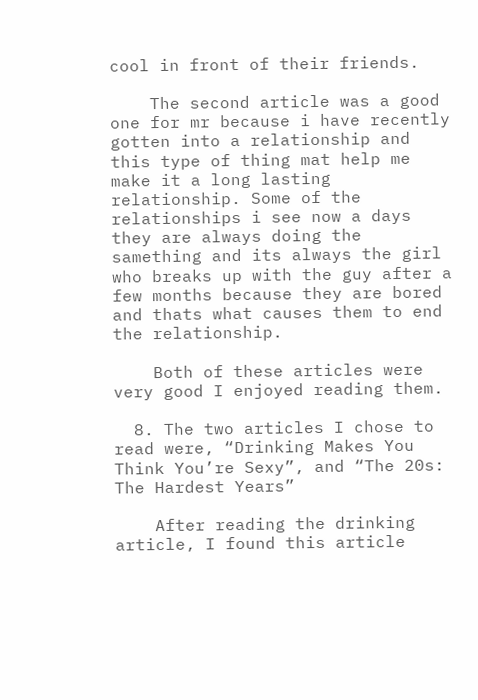cool in front of their friends.

    The second article was a good one for mr because i have recently gotten into a relationship and this type of thing mat help me make it a long lasting relationship. Some of the relationships i see now a days they are always doing the samething and its always the girl who breaks up with the guy after a few months because they are bored and thats what causes them to end the relationship.

    Both of these articles were very good I enjoyed reading them.

  8. The two articles I chose to read were, “Drinking Makes You Think You’re Sexy”, and “The 20s: The Hardest Years”

    After reading the drinking article, I found this article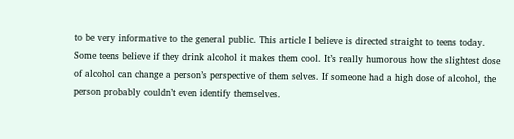to be very informative to the general public. This article I believe is directed straight to teens today. Some teens believe if they drink alcohol it makes them cool. It’s really humorous how the slightest dose of alcohol can change a person’s perspective of them selves. If someone had a high dose of alcohol, the person probably couldn’t even identify themselves.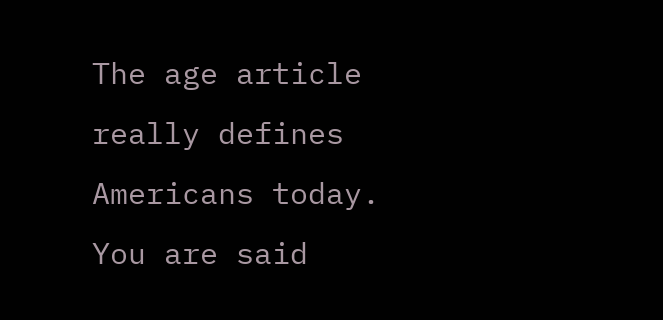The age article really defines Americans today. You are said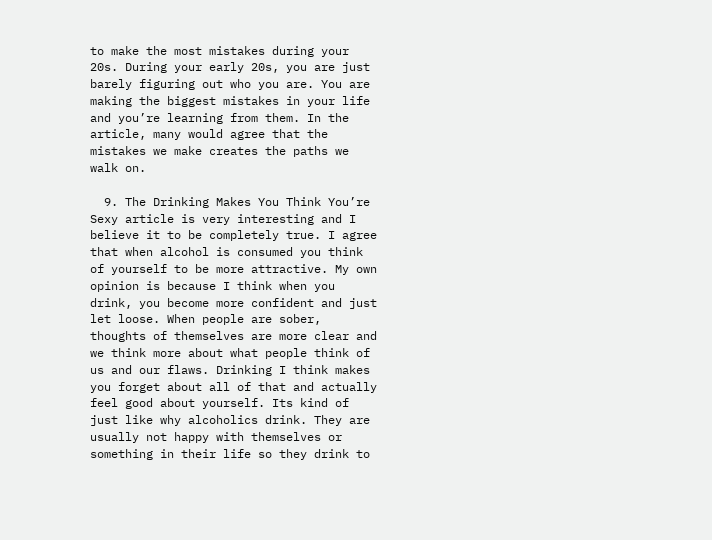to make the most mistakes during your 20s. During your early 20s, you are just barely figuring out who you are. You are making the biggest mistakes in your life and you’re learning from them. In the article, many would agree that the mistakes we make creates the paths we walk on.

  9. The Drinking Makes You Think You’re Sexy article is very interesting and I believe it to be completely true. I agree that when alcohol is consumed you think of yourself to be more attractive. My own opinion is because I think when you drink, you become more confident and just let loose. When people are sober, thoughts of themselves are more clear and we think more about what people think of us and our flaws. Drinking I think makes you forget about all of that and actually feel good about yourself. Its kind of just like why alcoholics drink. They are usually not happy with themselves or something in their life so they drink to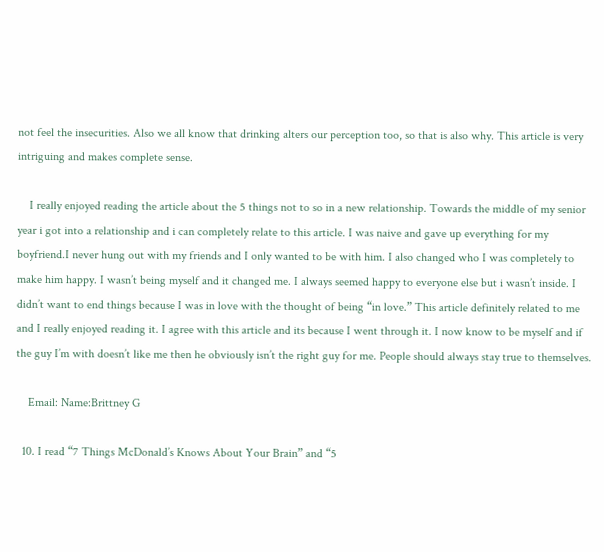not feel the insecurities. Also we all know that drinking alters our perception too, so that is also why. This article is very intriguing and makes complete sense.

    I really enjoyed reading the article about the 5 things not to so in a new relationship. Towards the middle of my senior year i got into a relationship and i can completely relate to this article. I was naive and gave up everything for my boyfriend.I never hung out with my friends and I only wanted to be with him. I also changed who I was completely to make him happy. I wasn’t being myself and it changed me. I always seemed happy to everyone else but i wasn’t inside. I didn’t want to end things because I was in love with the thought of being “in love.” This article definitely related to me and I really enjoyed reading it. I agree with this article and its because I went through it. I now know to be myself and if the guy I’m with doesn’t like me then he obviously isn’t the right guy for me. People should always stay true to themselves.

    Email: Name:Brittney G

  10. I read “7 Things McDonald’s Knows About Your Brain” and “5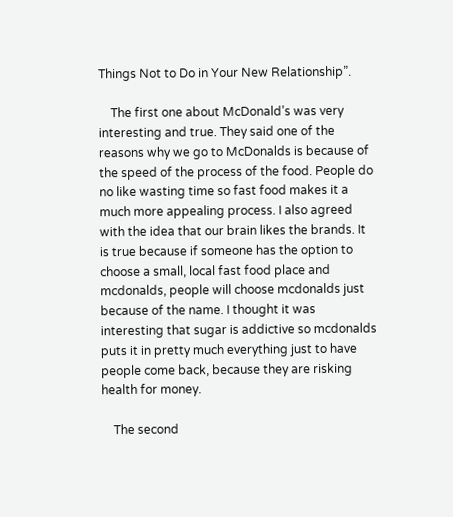Things Not to Do in Your New Relationship”.

    The first one about McDonald’s was very interesting and true. They said one of the reasons why we go to McDonalds is because of the speed of the process of the food. People do no like wasting time so fast food makes it a much more appealing process. I also agreed with the idea that our brain likes the brands. It is true because if someone has the option to choose a small, local fast food place and mcdonalds, people will choose mcdonalds just because of the name. I thought it was interesting that sugar is addictive so mcdonalds puts it in pretty much everything just to have people come back, because they are risking health for money.

    The second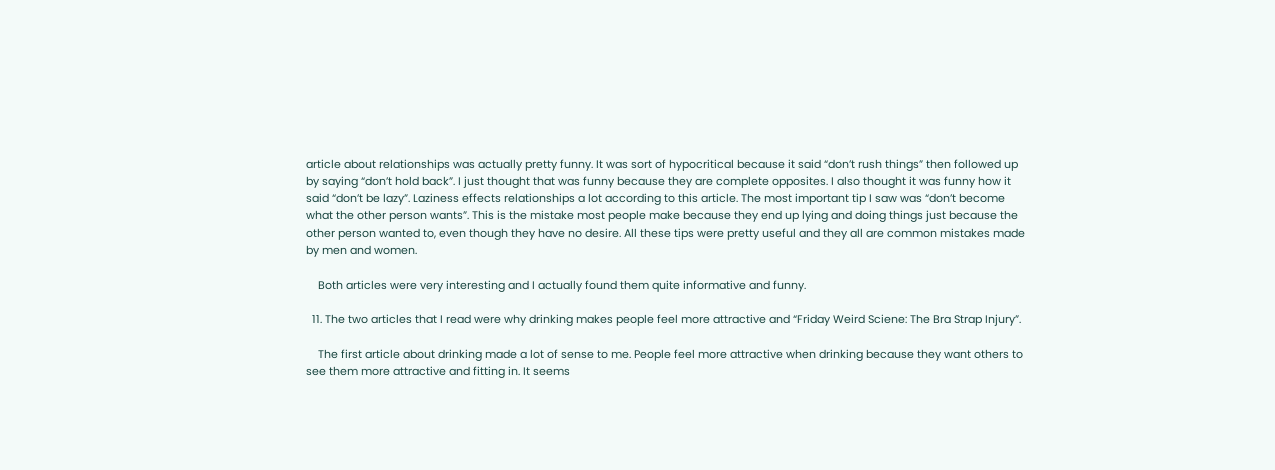article about relationships was actually pretty funny. It was sort of hypocritical because it said “don’t rush things” then followed up by saying “don’t hold back”. I just thought that was funny because they are complete opposites. I also thought it was funny how it said “don’t be lazy”. Laziness effects relationships a lot according to this article. The most important tip I saw was “don’t become what the other person wants”. This is the mistake most people make because they end up lying and doing things just because the other person wanted to, even though they have no desire. All these tips were pretty useful and they all are common mistakes made by men and women.

    Both articles were very interesting and I actually found them quite informative and funny.

  11. The two articles that I read were why drinking makes people feel more attractive and “Friday Weird Sciene: The Bra Strap Injury”.

    The first article about drinking made a lot of sense to me. People feel more attractive when drinking because they want others to see them more attractive and fitting in. It seems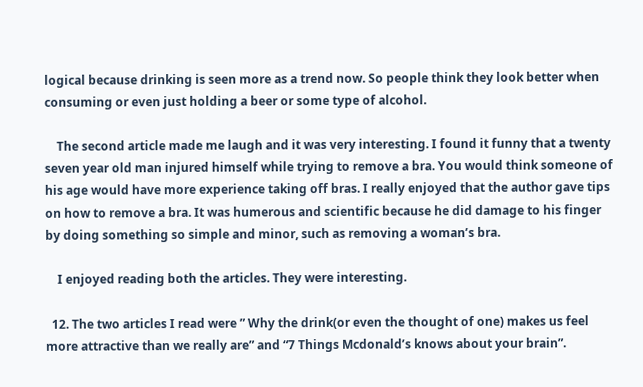logical because drinking is seen more as a trend now. So people think they look better when consuming or even just holding a beer or some type of alcohol.

    The second article made me laugh and it was very interesting. I found it funny that a twenty seven year old man injured himself while trying to remove a bra. You would think someone of his age would have more experience taking off bras. I really enjoyed that the author gave tips on how to remove a bra. It was humerous and scientific because he did damage to his finger by doing something so simple and minor, such as removing a woman’s bra.

    I enjoyed reading both the articles. They were interesting.

  12. The two articles I read were ” Why the drink(or even the thought of one) makes us feel more attractive than we really are” and “7 Things Mcdonald’s knows about your brain”.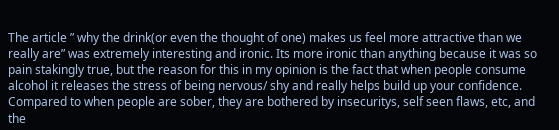The article ” why the drink(or even the thought of one) makes us feel more attractive than we really are” was extremely interesting and ironic. Its more ironic than anything because it was so pain stakingly true, but the reason for this in my opinion is the fact that when people consume alcohol it releases the stress of being nervous/ shy and really helps build up your confidence. Compared to when people are sober, they are bothered by insecuritys, self seen flaws, etc, and the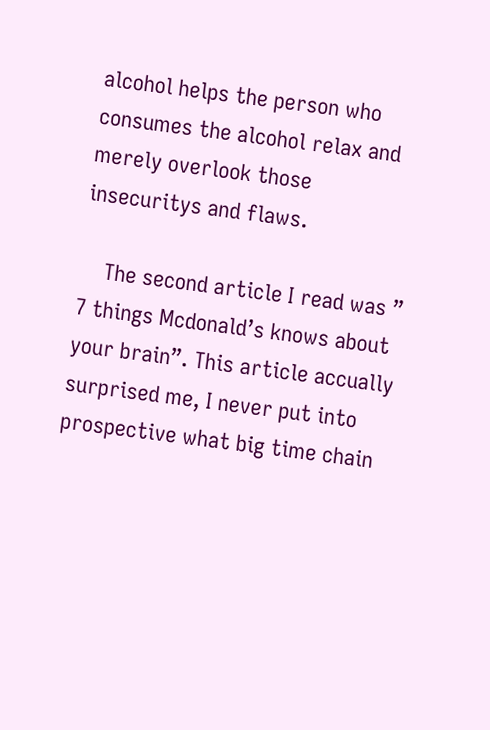alcohol helps the person who consumes the alcohol relax and merely overlook those insecuritys and flaws.

    The second article I read was ” 7 things Mcdonald’s knows about your brain”. This article accually surprised me, I never put into prospective what big time chain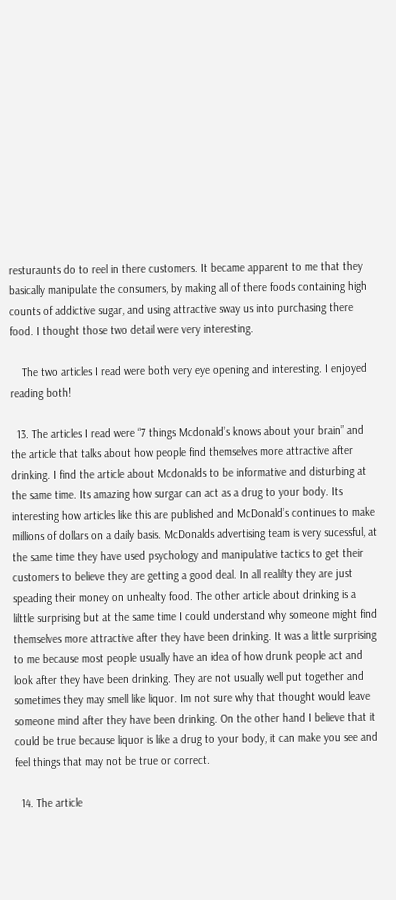resturaunts do to reel in there customers. It became apparent to me that they basically manipulate the consumers, by making all of there foods containing high counts of addictive sugar, and using attractive sway us into purchasing there food. I thought those two detail were very interesting.

    The two articles I read were both very eye opening and interesting. I enjoyed reading both!

  13. The articles I read were “7 things Mcdonald’s knows about your brain” and the article that talks about how people find themselves more attractive after drinking. I find the article about Mcdonalds to be informative and disturbing at the same time. Its amazing how surgar can act as a drug to your body. Its interesting how articles like this are published and McDonald’s continues to make millions of dollars on a daily basis. McDonalds advertising team is very sucessful, at the same time they have used psychology and manipulative tactics to get their customers to believe they are getting a good deal. In all realilty they are just speading their money on unhealty food. The other article about drinking is a lilttle surprising but at the same time I could understand why someone might find themselves more attractive after they have been drinking. It was a little surprising to me because most people usually have an idea of how drunk people act and look after they have been drinking. They are not usually well put together and sometimes they may smell like liquor. Im not sure why that thought would leave someone mind after they have been drinking. On the other hand I believe that it could be true because liquor is like a drug to your body, it can make you see and feel things that may not be true or correct.

  14. The article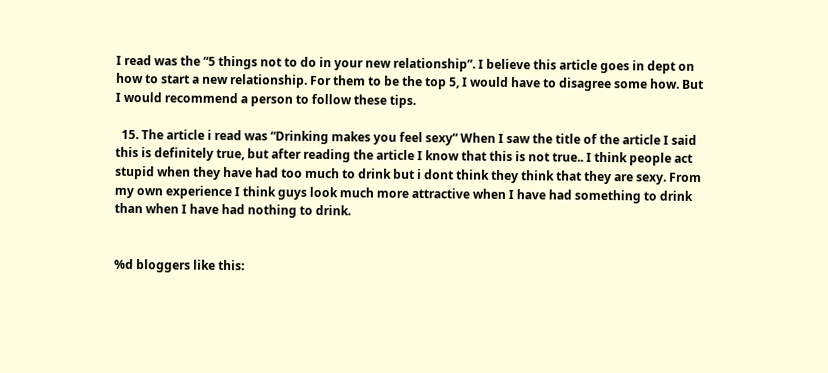I read was the “5 things not to do in your new relationship”. I believe this article goes in dept on how to start a new relationship. For them to be the top 5, I would have to disagree some how. But I would recommend a person to follow these tips.

  15. The article i read was “Drinking makes you feel sexy” When I saw the title of the article I said this is definitely true, but after reading the article I know that this is not true.. I think people act stupid when they have had too much to drink but i dont think they think that they are sexy. From my own experience I think guys look much more attractive when I have had something to drink than when I have had nothing to drink.


%d bloggers like this: